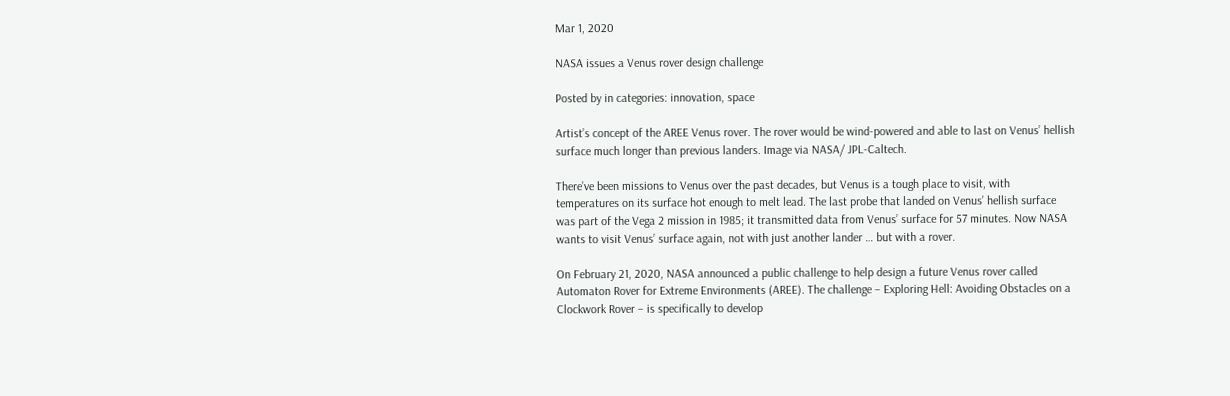Mar 1, 2020

NASA issues a Venus rover design challenge

Posted by in categories: innovation, space

Artist’s concept of the AREE Venus rover. The rover would be wind-powered and able to last on Venus’ hellish surface much longer than previous landers. Image via NASA/ JPL-Caltech.

There’ve been missions to Venus over the past decades, but Venus is a tough place to visit, with temperatures on its surface hot enough to melt lead. The last probe that landed on Venus’ hellish surface was part of the Vega 2 mission in 1985; it transmitted data from Venus’ surface for 57 minutes. Now NASA wants to visit Venus’ surface again, not with just another lander … but with a rover.

On February 21, 2020, NASA announced a public challenge to help design a future Venus rover called Automaton Rover for Extreme Environments (AREE). The challenge – Exploring Hell: Avoiding Obstacles on a Clockwork Rover – is specifically to develop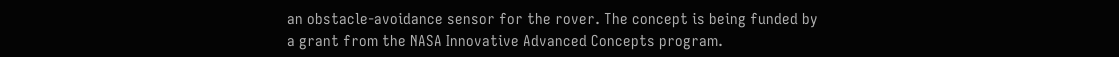an obstacle-avoidance sensor for the rover. The concept is being funded by a grant from the NASA Innovative Advanced Concepts program.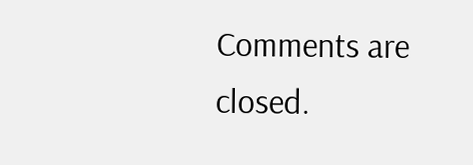Comments are closed.